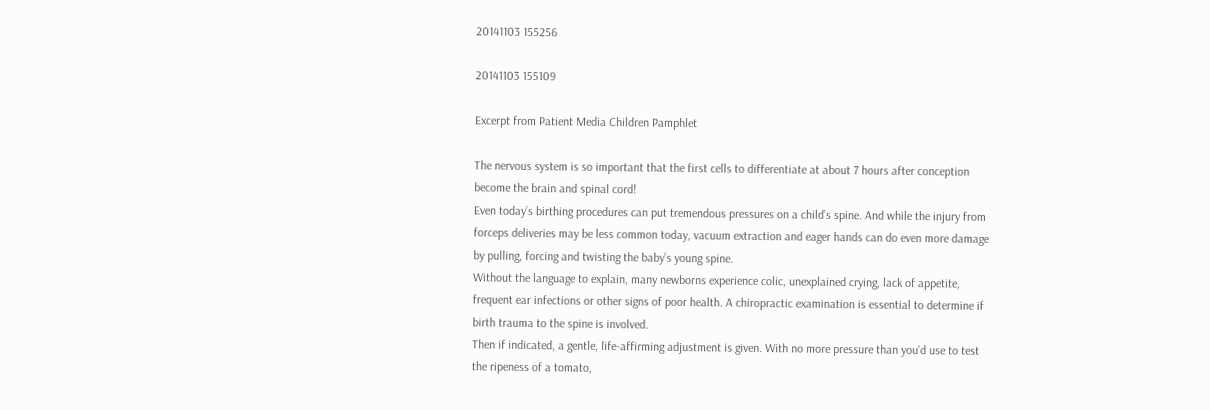20141103 155256

20141103 155109

Excerpt from Patient Media Children Pamphlet

The nervous system is so important that the first cells to differentiate at about 7 hours after conception become the brain and spinal cord!
Even today’s birthing procedures can put tremendous pressures on a child’s spine. And while the injury from forceps deliveries may be less common today, vacuum extraction and eager hands can do even more damage by pulling, forcing and twisting the baby’s young spine.
Without the language to explain, many newborns experience colic, unexplained crying, lack of appetite, frequent ear infections or other signs of poor health. A chiropractic examination is essential to determine if birth trauma to the spine is involved.
Then if indicated, a gentle, life-affirming adjustment is given. With no more pressure than you’d use to test the ripeness of a tomato,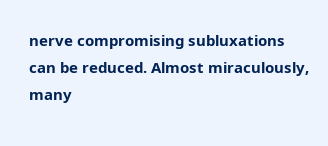nerve compromising subluxations can be reduced. Almost miraculously, many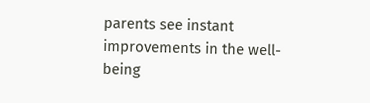parents see instant improvements in the well-being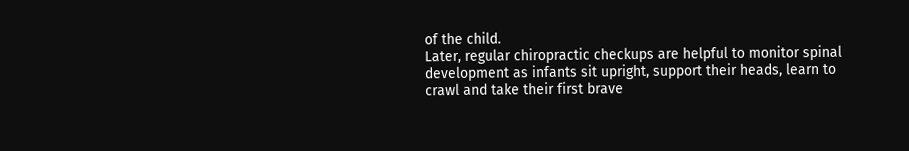of the child.
Later, regular chiropractic checkups are helpful to monitor spinal development as infants sit upright, support their heads, learn to crawl and take their first brave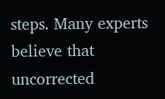steps. Many experts believe that uncorrected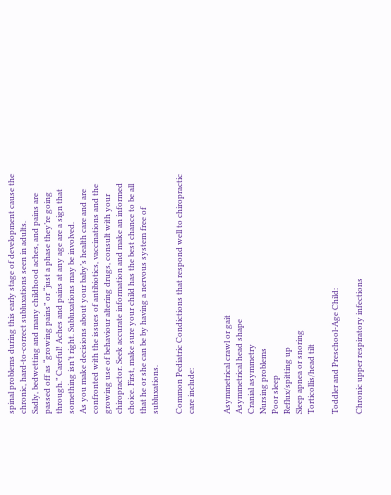spinal problems during this early stage of development cause the chronic, hard-to-correct subluxations seen in adults.
Sadly, bedwetting and many childhood aches, and pains are passed off as “growing pains” or “just a phase they’re going through.” Careful! Aches and pains at any age are a sign that something isn’t right. Subluxations may be involved.
As you make decisions about your baby’s health care and are confronted with the issues of antibiotics, vaccinations and the growing use of behaviour altering drugs, consult with your chiropractor. Seek accurate information and make an informed choice. First, make sure your child has the best chance to be all that he or she can be by having a nervous system free of subluxations.

Common Pediatric Condictions that respond well to chiropractic care include:


Asymmetrical crawl or gait
Asymmetrical head shape
Cranial asymmetry
Nursing problems
Poor sleep
Reflux/spitting up
Sleep apnea or snoring
Torticollis/head tilt

Toddler and Preschool-Age Child:

Chronic upper respiratory infections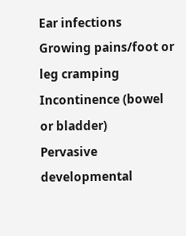Ear infections
Growing pains/foot or leg cramping
Incontinence (bowel or bladder)
Pervasive developmental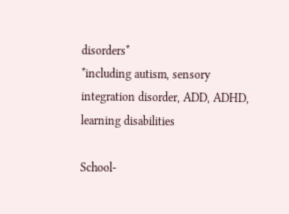disorders*
*including autism, sensory integration disorder, ADD, ADHD, learning disabilities

School-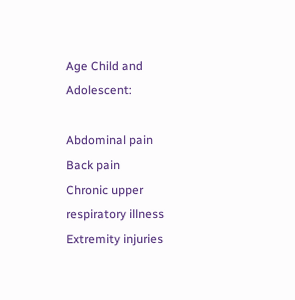Age Child and Adolescent:

Abdominal pain
Back pain
Chronic upper respiratory illness
Extremity injuries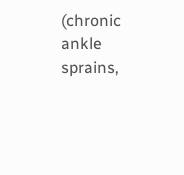(chronic ankle sprains,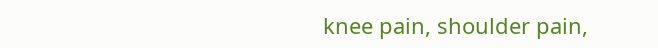knee pain, shoulder pain,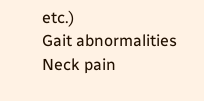etc.)
Gait abnormalities
Neck pain